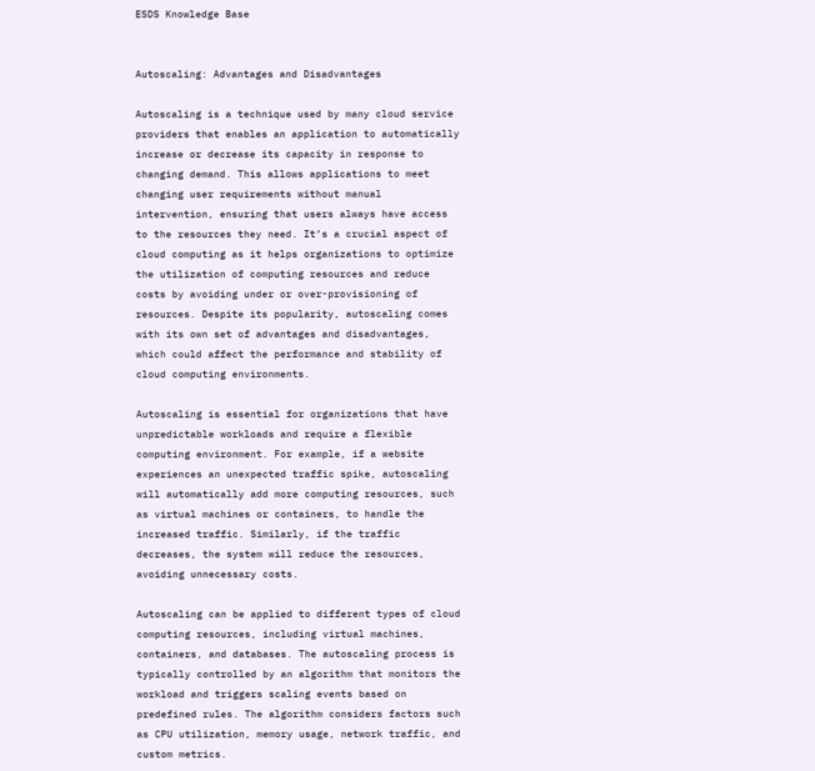ESDS Knowledge Base


Autoscaling: Advantages and Disadvantages

Autoscaling is a technique used by many cloud service providers that enables an application to automatically increase or decrease its capacity in response to changing demand. This allows applications to meet changing user requirements without manual intervention, ensuring that users always have access to the resources they need. It’s a crucial aspect of cloud computing as it helps organizations to optimize the utilization of computing resources and reduce costs by avoiding under or over-provisioning of resources. Despite its popularity, autoscaling comes with its own set of advantages and disadvantages, which could affect the performance and stability of cloud computing environments.

Autoscaling is essential for organizations that have unpredictable workloads and require a flexible computing environment. For example, if a website experiences an unexpected traffic spike, autoscaling will automatically add more computing resources, such as virtual machines or containers, to handle the increased traffic. Similarly, if the traffic decreases, the system will reduce the resources, avoiding unnecessary costs.

Autoscaling can be applied to different types of cloud computing resources, including virtual machines, containers, and databases. The autoscaling process is typically controlled by an algorithm that monitors the workload and triggers scaling events based on predefined rules. The algorithm considers factors such as CPU utilization, memory usage, network traffic, and custom metrics.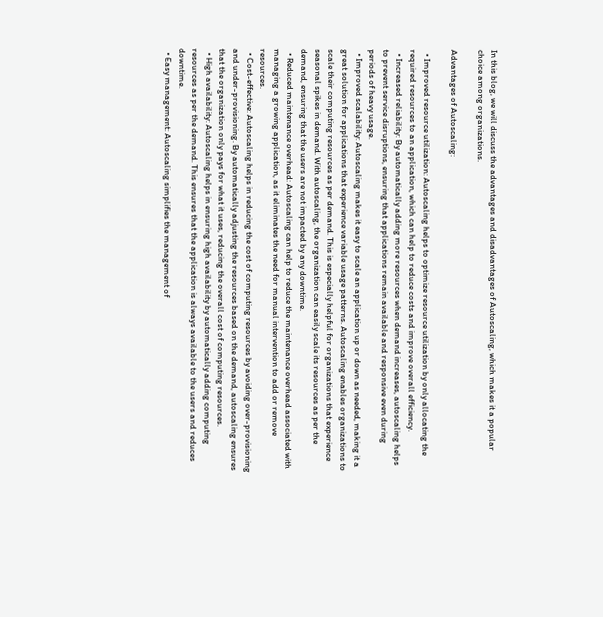In this blog, we will discuss the advantages and disadvantages of Autoscaling, which makes it a popular choice among organizations.

Advantages of Autoscaling:

  • Improved resource utilization: Autoscaling helps to optimize resource utilization by only allocating the required resources to an application, which can help to reduce costs and improve overall efficiency.
  • Increased reliability: By automatically adding more resources when demand increases, autoscaling helps to prevent service disruptions, ensuring that applications remain available and responsive even during periods of heavy usage.
  • Improved scalability: Autoscaling makes it easy to scale an application up or down as needed, making it a great solution for applications that experience variable usage patterns. Autoscaling enables organizations to scale their computing resources as per demand. This is especially helpful for organizations that experience seasonal spikes in demand. With autoscaling, the organization can easily scale its resources as per the demand, ensuring that the users are not impacted by any downtime.
  • Reduced maintenance overhead: Autoscaling can help to reduce the maintenance overhead associated with managing a growing application, as it eliminates the need for manual intervention to add or remove resources.
  • Cost-effective: Autoscaling helps in reducing the cost of computing resources by avoiding over-provisioning and under-provisioning. By automatically adjusting the resources based on the demand, autoscaling ensures that the organization only pays for what it uses, reducing the overall cost of computing resources.
  • High availability: Autoscaling helps in ensuring high availability by automatically adding computing resources as per the demand. This ensures that the application is always available to the users and reduces downtime.
  • Easy management: Autoscaling simplifies the management of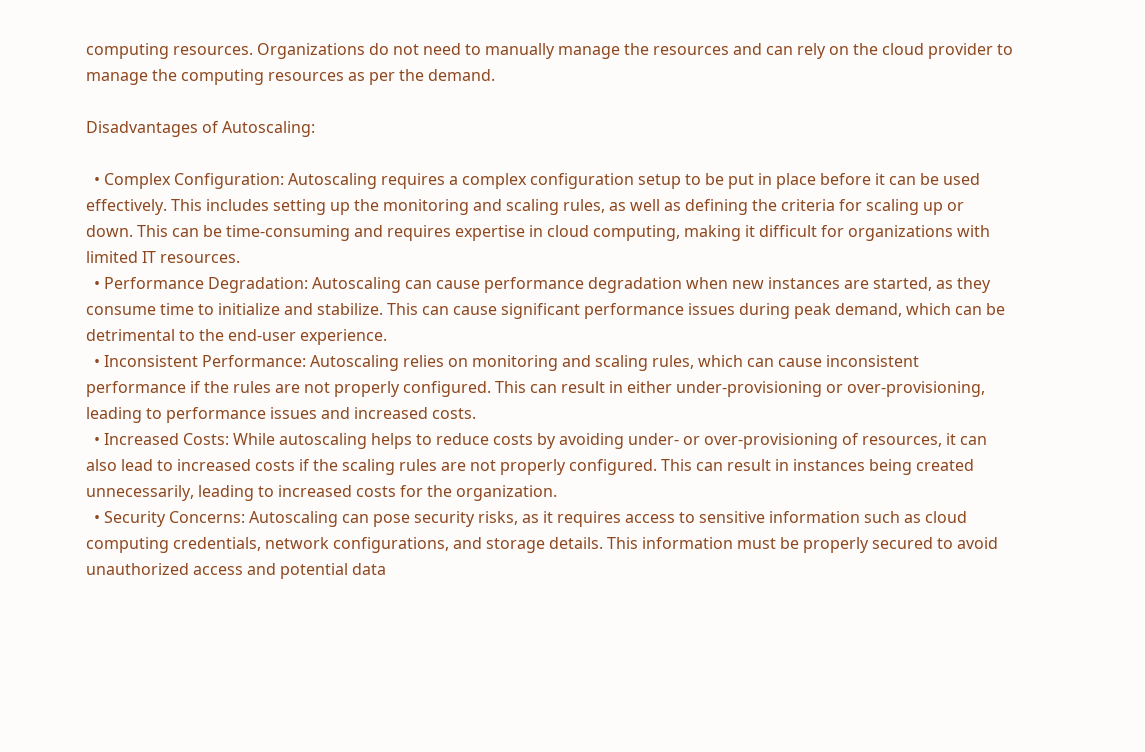computing resources. Organizations do not need to manually manage the resources and can rely on the cloud provider to manage the computing resources as per the demand.

Disadvantages of Autoscaling:

  • Complex Configuration: Autoscaling requires a complex configuration setup to be put in place before it can be used effectively. This includes setting up the monitoring and scaling rules, as well as defining the criteria for scaling up or down. This can be time-consuming and requires expertise in cloud computing, making it difficult for organizations with limited IT resources.
  • Performance Degradation: Autoscaling can cause performance degradation when new instances are started, as they consume time to initialize and stabilize. This can cause significant performance issues during peak demand, which can be detrimental to the end-user experience.
  • Inconsistent Performance: Autoscaling relies on monitoring and scaling rules, which can cause inconsistent performance if the rules are not properly configured. This can result in either under-provisioning or over-provisioning, leading to performance issues and increased costs.
  • Increased Costs: While autoscaling helps to reduce costs by avoiding under- or over-provisioning of resources, it can also lead to increased costs if the scaling rules are not properly configured. This can result in instances being created unnecessarily, leading to increased costs for the organization.
  • Security Concerns: Autoscaling can pose security risks, as it requires access to sensitive information such as cloud computing credentials, network configurations, and storage details. This information must be properly secured to avoid unauthorized access and potential data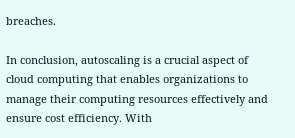breaches.

In conclusion, autoscaling is a crucial aspect of cloud computing that enables organizations to manage their computing resources effectively and ensure cost efficiency. With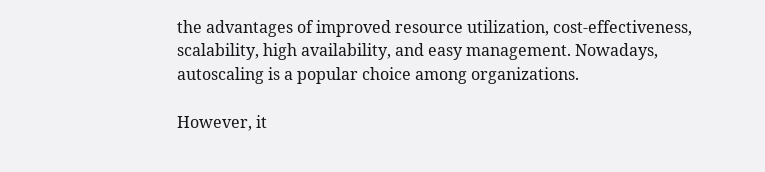the advantages of improved resource utilization, cost-effectiveness, scalability, high availability, and easy management. Nowadays, autoscaling is a popular choice among organizations.

However, it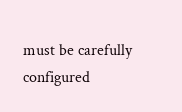must be carefully configured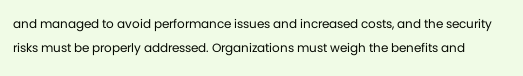and managed to avoid performance issues and increased costs, and the security risks must be properly addressed. Organizations must weigh the benefits and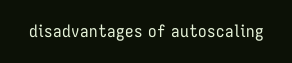disadvantages of autoscaling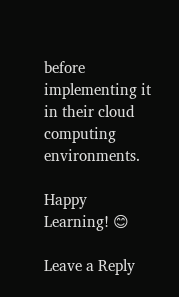before implementing it in their cloud computing environments.

Happy Learning! 😊

Leave a Reply